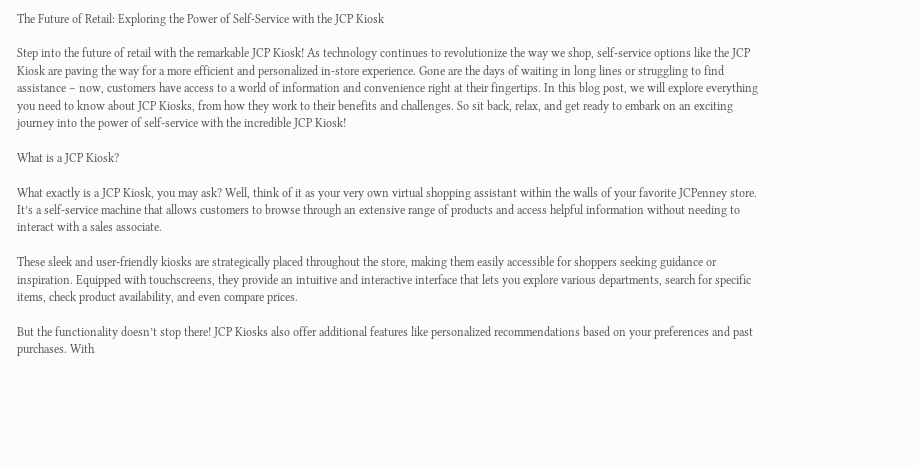The Future of Retail: Exploring the Power of Self-Service with the JCP Kiosk

Step into the future of retail with the remarkable JCP Kiosk! As technology continues to revolutionize the way we shop, self-service options like the JCP Kiosk are paving the way for a more efficient and personalized in-store experience. Gone are the days of waiting in long lines or struggling to find assistance – now, customers have access to a world of information and convenience right at their fingertips. In this blog post, we will explore everything you need to know about JCP Kiosks, from how they work to their benefits and challenges. So sit back, relax, and get ready to embark on an exciting journey into the power of self-service with the incredible JCP Kiosk!

What is a JCP Kiosk?

What exactly is a JCP Kiosk, you may ask? Well, think of it as your very own virtual shopping assistant within the walls of your favorite JCPenney store. It’s a self-service machine that allows customers to browse through an extensive range of products and access helpful information without needing to interact with a sales associate.

These sleek and user-friendly kiosks are strategically placed throughout the store, making them easily accessible for shoppers seeking guidance or inspiration. Equipped with touchscreens, they provide an intuitive and interactive interface that lets you explore various departments, search for specific items, check product availability, and even compare prices.

But the functionality doesn’t stop there! JCP Kiosks also offer additional features like personalized recommendations based on your preferences and past purchases. With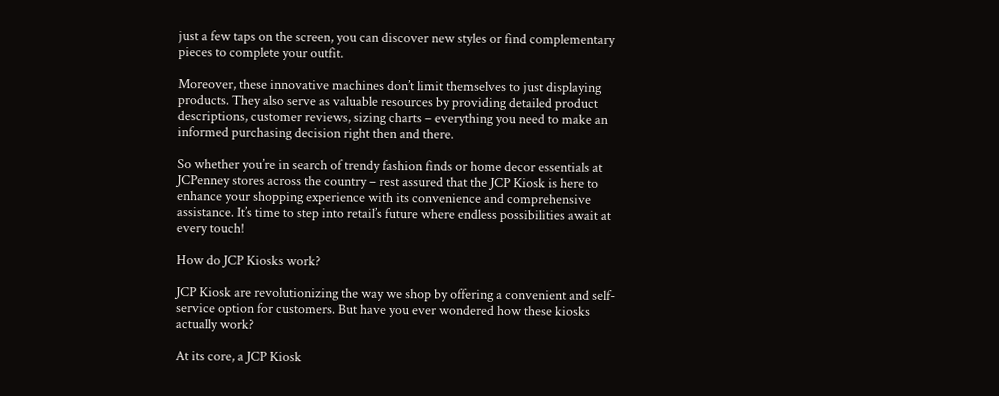just a few taps on the screen, you can discover new styles or find complementary pieces to complete your outfit.

Moreover, these innovative machines don’t limit themselves to just displaying products. They also serve as valuable resources by providing detailed product descriptions, customer reviews, sizing charts – everything you need to make an informed purchasing decision right then and there.

So whether you’re in search of trendy fashion finds or home decor essentials at JCPenney stores across the country – rest assured that the JCP Kiosk is here to enhance your shopping experience with its convenience and comprehensive assistance. It’s time to step into retail’s future where endless possibilities await at every touch!

How do JCP Kiosks work?

JCP Kiosk are revolutionizing the way we shop by offering a convenient and self-service option for customers. But have you ever wondered how these kiosks actually work?

At its core, a JCP Kiosk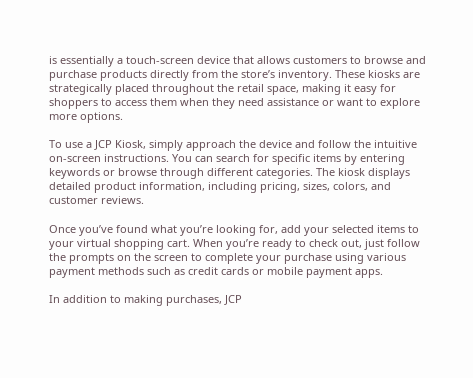is essentially a touch-screen device that allows customers to browse and purchase products directly from the store’s inventory. These kiosks are strategically placed throughout the retail space, making it easy for shoppers to access them when they need assistance or want to explore more options.

To use a JCP Kiosk, simply approach the device and follow the intuitive on-screen instructions. You can search for specific items by entering keywords or browse through different categories. The kiosk displays detailed product information, including pricing, sizes, colors, and customer reviews.

Once you’ve found what you’re looking for, add your selected items to your virtual shopping cart. When you’re ready to check out, just follow the prompts on the screen to complete your purchase using various payment methods such as credit cards or mobile payment apps.

In addition to making purchases, JCP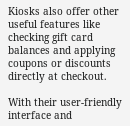Kiosks also offer other useful features like checking gift card balances and applying coupons or discounts directly at checkout.

With their user-friendly interface and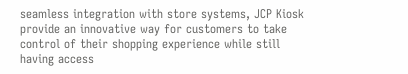seamless integration with store systems, JCP Kiosk provide an innovative way for customers to take control of their shopping experience while still having access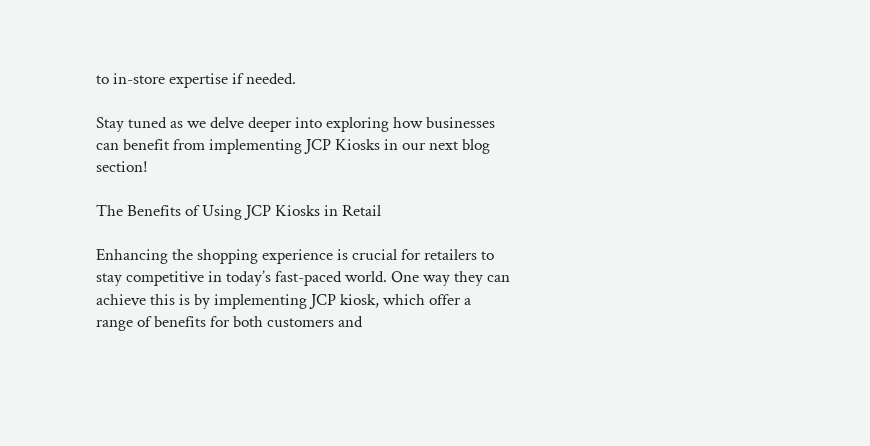to in-store expertise if needed.

Stay tuned as we delve deeper into exploring how businesses can benefit from implementing JCP Kiosks in our next blog section!

The Benefits of Using JCP Kiosks in Retail

Enhancing the shopping experience is crucial for retailers to stay competitive in today’s fast-paced world. One way they can achieve this is by implementing JCP kiosk, which offer a range of benefits for both customers and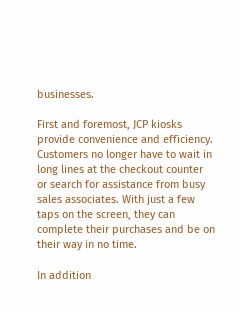businesses.

First and foremost, JCP kiosks provide convenience and efficiency. Customers no longer have to wait in long lines at the checkout counter or search for assistance from busy sales associates. With just a few taps on the screen, they can complete their purchases and be on their way in no time.

In addition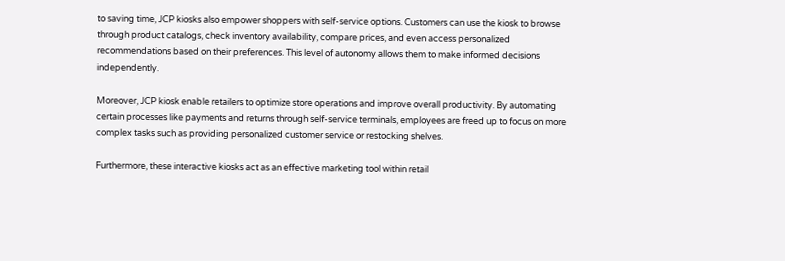to saving time, JCP kiosks also empower shoppers with self-service options. Customers can use the kiosk to browse through product catalogs, check inventory availability, compare prices, and even access personalized recommendations based on their preferences. This level of autonomy allows them to make informed decisions independently.

Moreover, JCP kiosk enable retailers to optimize store operations and improve overall productivity. By automating certain processes like payments and returns through self-service terminals, employees are freed up to focus on more complex tasks such as providing personalized customer service or restocking shelves.

Furthermore, these interactive kiosks act as an effective marketing tool within retail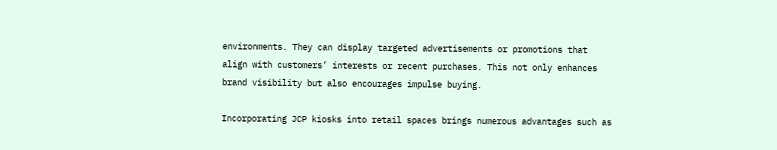environments. They can display targeted advertisements or promotions that align with customers’ interests or recent purchases. This not only enhances brand visibility but also encourages impulse buying.

Incorporating JCP kiosks into retail spaces brings numerous advantages such as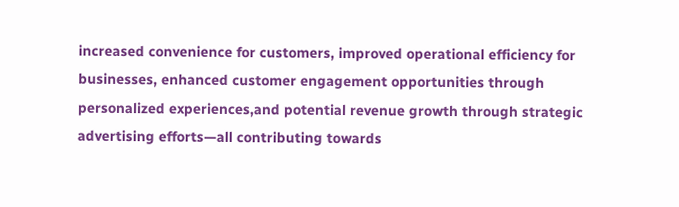increased convenience for customers, improved operational efficiency for businesses, enhanced customer engagement opportunities through personalized experiences,and potential revenue growth through strategic advertising efforts—all contributing towards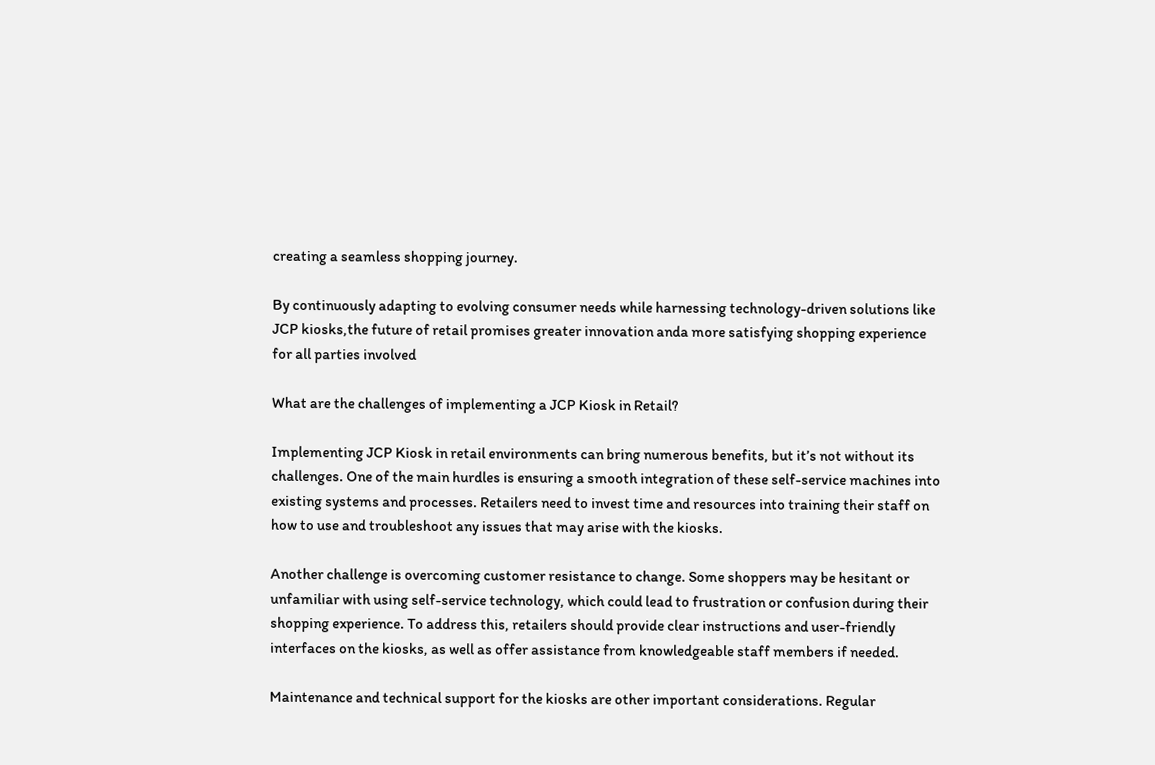creating a seamless shopping journey.

By continuously adapting to evolving consumer needs while harnessing technology-driven solutions like JCP kiosks,the future of retail promises greater innovation anda more satisfying shopping experience for all parties involved

What are the challenges of implementing a JCP Kiosk in Retail?

Implementing JCP Kiosk in retail environments can bring numerous benefits, but it’s not without its challenges. One of the main hurdles is ensuring a smooth integration of these self-service machines into existing systems and processes. Retailers need to invest time and resources into training their staff on how to use and troubleshoot any issues that may arise with the kiosks.

Another challenge is overcoming customer resistance to change. Some shoppers may be hesitant or unfamiliar with using self-service technology, which could lead to frustration or confusion during their shopping experience. To address this, retailers should provide clear instructions and user-friendly interfaces on the kiosks, as well as offer assistance from knowledgeable staff members if needed.

Maintenance and technical support for the kiosks are other important considerations. Regular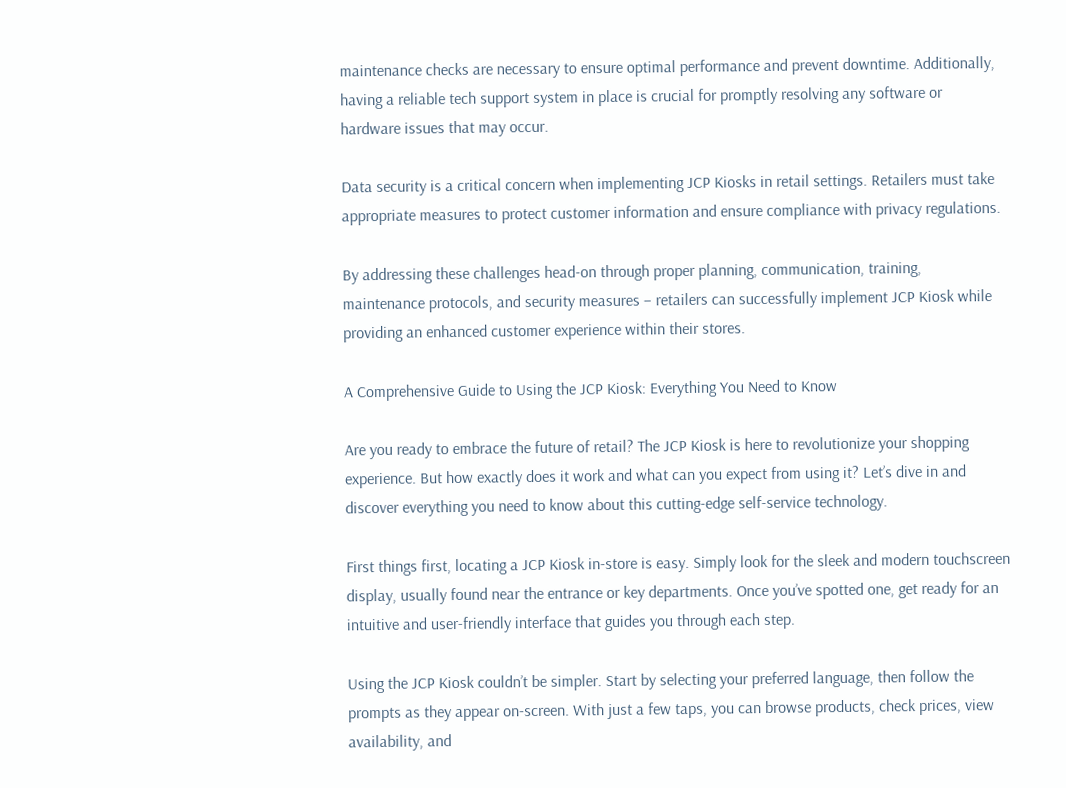maintenance checks are necessary to ensure optimal performance and prevent downtime. Additionally, having a reliable tech support system in place is crucial for promptly resolving any software or hardware issues that may occur.

Data security is a critical concern when implementing JCP Kiosks in retail settings. Retailers must take appropriate measures to protect customer information and ensure compliance with privacy regulations.

By addressing these challenges head-on through proper planning, communication, training, maintenance protocols, and security measures – retailers can successfully implement JCP Kiosk while providing an enhanced customer experience within their stores.

A Comprehensive Guide to Using the JCP Kiosk: Everything You Need to Know

Are you ready to embrace the future of retail? The JCP Kiosk is here to revolutionize your shopping experience. But how exactly does it work and what can you expect from using it? Let’s dive in and discover everything you need to know about this cutting-edge self-service technology.

First things first, locating a JCP Kiosk in-store is easy. Simply look for the sleek and modern touchscreen display, usually found near the entrance or key departments. Once you’ve spotted one, get ready for an intuitive and user-friendly interface that guides you through each step.

Using the JCP Kiosk couldn’t be simpler. Start by selecting your preferred language, then follow the prompts as they appear on-screen. With just a few taps, you can browse products, check prices, view availability, and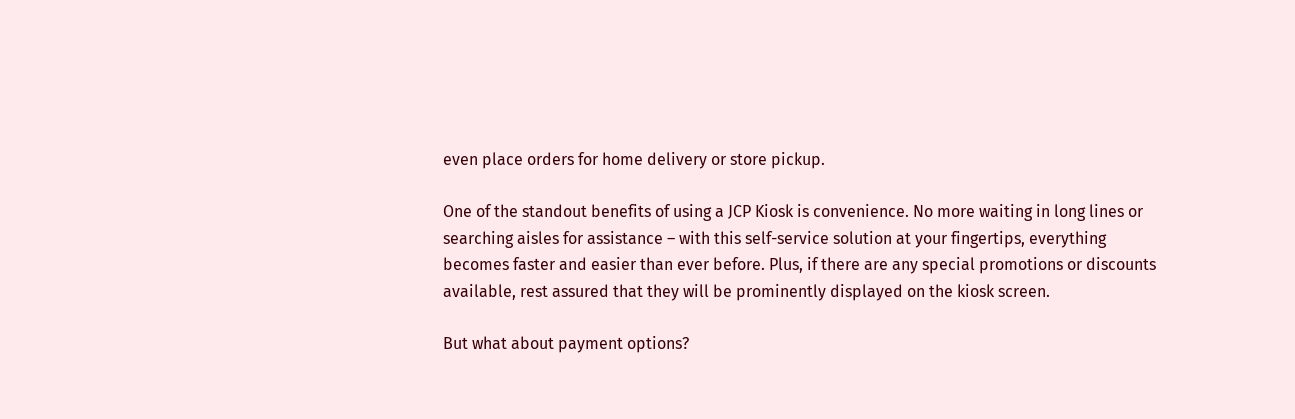even place orders for home delivery or store pickup.

One of the standout benefits of using a JCP Kiosk is convenience. No more waiting in long lines or searching aisles for assistance – with this self-service solution at your fingertips, everything becomes faster and easier than ever before. Plus, if there are any special promotions or discounts available, rest assured that they will be prominently displayed on the kiosk screen.

But what about payment options?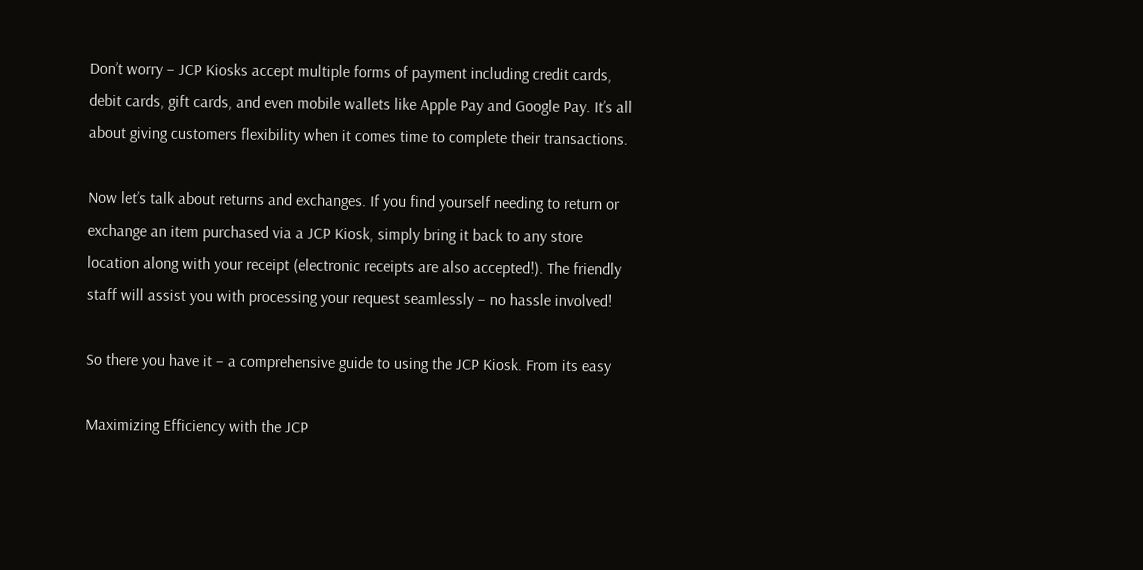Don’t worry – JCP Kiosks accept multiple forms of payment including credit cards, debit cards, gift cards, and even mobile wallets like Apple Pay and Google Pay. It’s all about giving customers flexibility when it comes time to complete their transactions.

Now let’s talk about returns and exchanges. If you find yourself needing to return or exchange an item purchased via a JCP Kiosk, simply bring it back to any store location along with your receipt (electronic receipts are also accepted!). The friendly staff will assist you with processing your request seamlessly – no hassle involved!

So there you have it – a comprehensive guide to using the JCP Kiosk. From its easy

Maximizing Efficiency with the JCP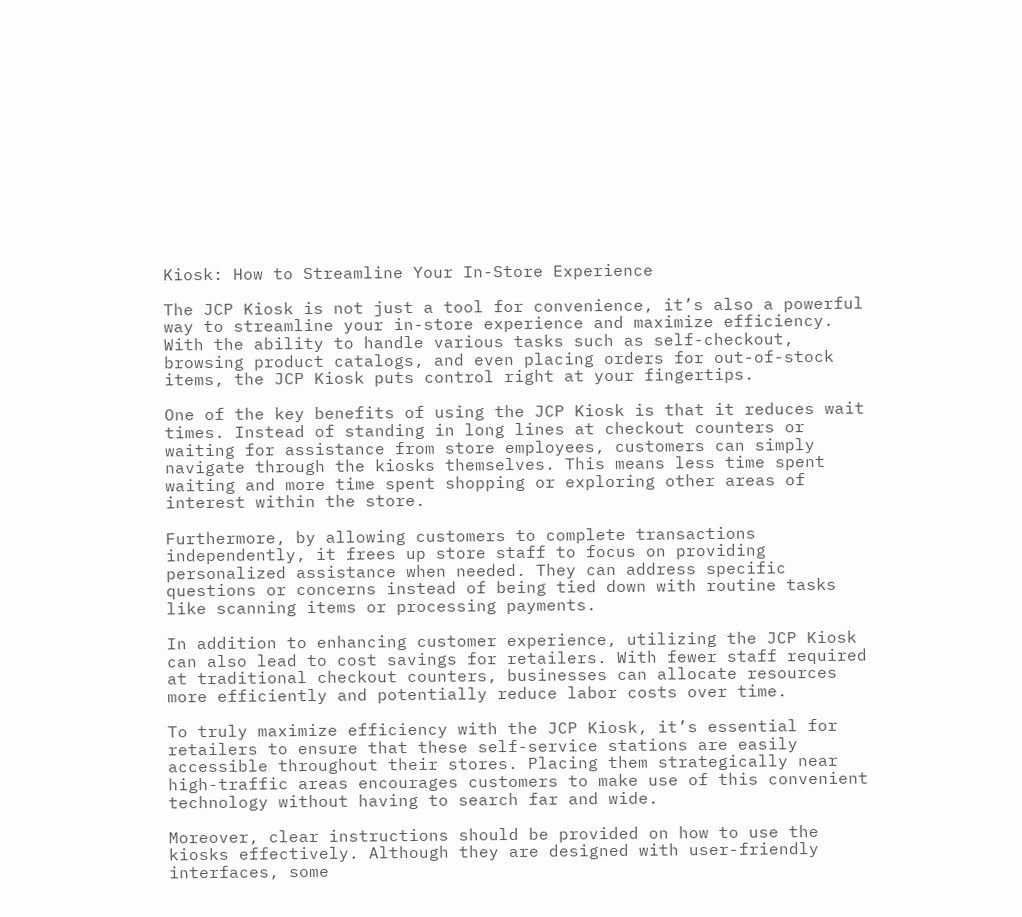Kiosk: How to Streamline Your In-Store Experience

The JCP Kiosk is not just a tool for convenience, it’s also a powerful way to streamline your in-store experience and maximize efficiency. With the ability to handle various tasks such as self-checkout, browsing product catalogs, and even placing orders for out-of-stock items, the JCP Kiosk puts control right at your fingertips.

One of the key benefits of using the JCP Kiosk is that it reduces wait times. Instead of standing in long lines at checkout counters or waiting for assistance from store employees, customers can simply navigate through the kiosks themselves. This means less time spent waiting and more time spent shopping or exploring other areas of interest within the store.

Furthermore, by allowing customers to complete transactions independently, it frees up store staff to focus on providing personalized assistance when needed. They can address specific questions or concerns instead of being tied down with routine tasks like scanning items or processing payments.

In addition to enhancing customer experience, utilizing the JCP Kiosk can also lead to cost savings for retailers. With fewer staff required at traditional checkout counters, businesses can allocate resources more efficiently and potentially reduce labor costs over time.

To truly maximize efficiency with the JCP Kiosk, it’s essential for retailers to ensure that these self-service stations are easily accessible throughout their stores. Placing them strategically near high-traffic areas encourages customers to make use of this convenient technology without having to search far and wide.

Moreover, clear instructions should be provided on how to use the kiosks effectively. Although they are designed with user-friendly interfaces, some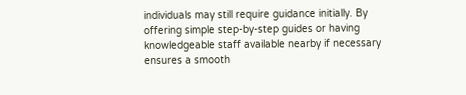individuals may still require guidance initially. By offering simple step-by-step guides or having knowledgeable staff available nearby if necessary ensures a smooth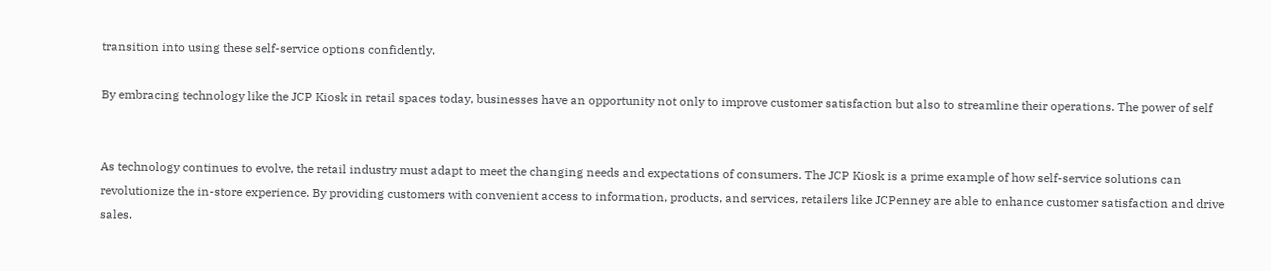transition into using these self-service options confidently.

By embracing technology like the JCP Kiosk in retail spaces today, businesses have an opportunity not only to improve customer satisfaction but also to streamline their operations. The power of self


As technology continues to evolve, the retail industry must adapt to meet the changing needs and expectations of consumers. The JCP Kiosk is a prime example of how self-service solutions can revolutionize the in-store experience. By providing customers with convenient access to information, products, and services, retailers like JCPenney are able to enhance customer satisfaction and drive sales.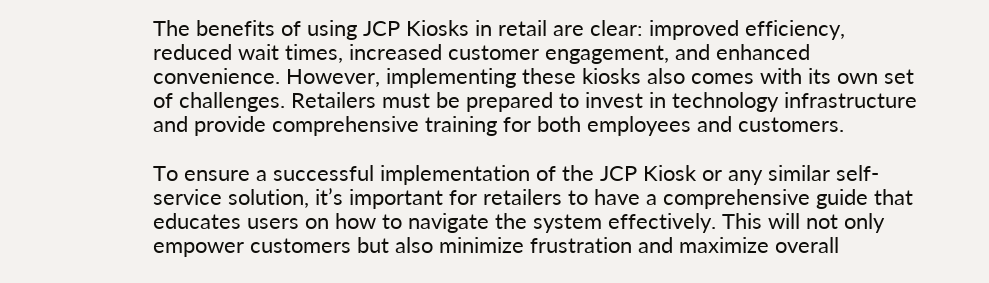The benefits of using JCP Kiosks in retail are clear: improved efficiency, reduced wait times, increased customer engagement, and enhanced convenience. However, implementing these kiosks also comes with its own set of challenges. Retailers must be prepared to invest in technology infrastructure and provide comprehensive training for both employees and customers.

To ensure a successful implementation of the JCP Kiosk or any similar self-service solution, it’s important for retailers to have a comprehensive guide that educates users on how to navigate the system effectively. This will not only empower customers but also minimize frustration and maximize overall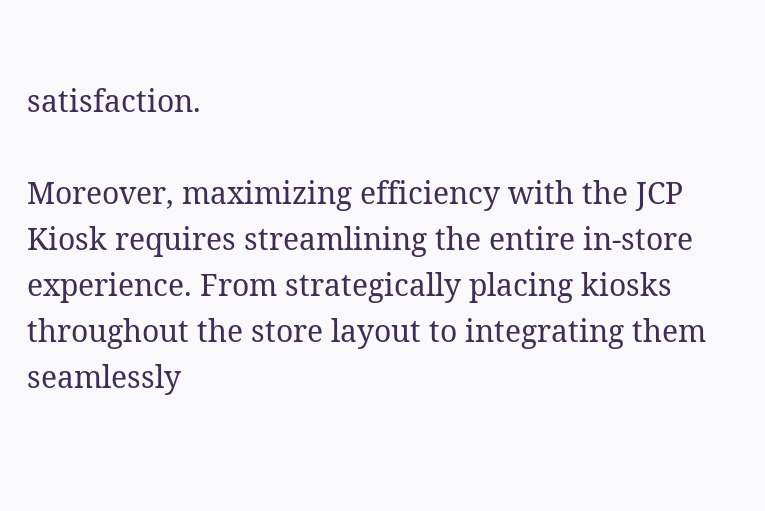satisfaction.

Moreover, maximizing efficiency with the JCP Kiosk requires streamlining the entire in-store experience. From strategically placing kiosks throughout the store layout to integrating them seamlessly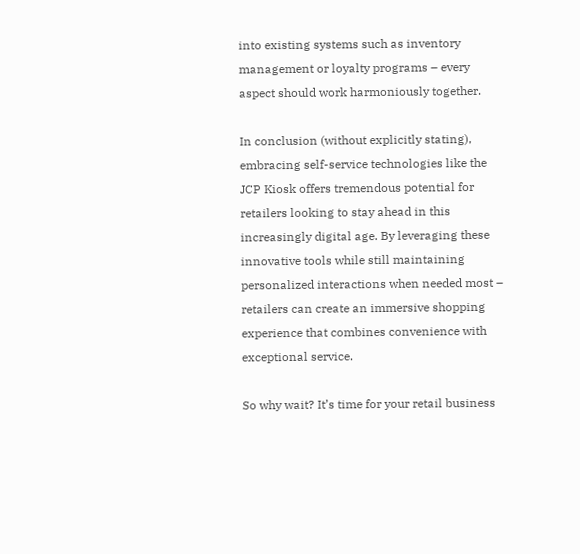into existing systems such as inventory management or loyalty programs – every aspect should work harmoniously together.

In conclusion (without explicitly stating), embracing self-service technologies like the JCP Kiosk offers tremendous potential for retailers looking to stay ahead in this increasingly digital age. By leveraging these innovative tools while still maintaining personalized interactions when needed most – retailers can create an immersive shopping experience that combines convenience with exceptional service.

So why wait? It’s time for your retail business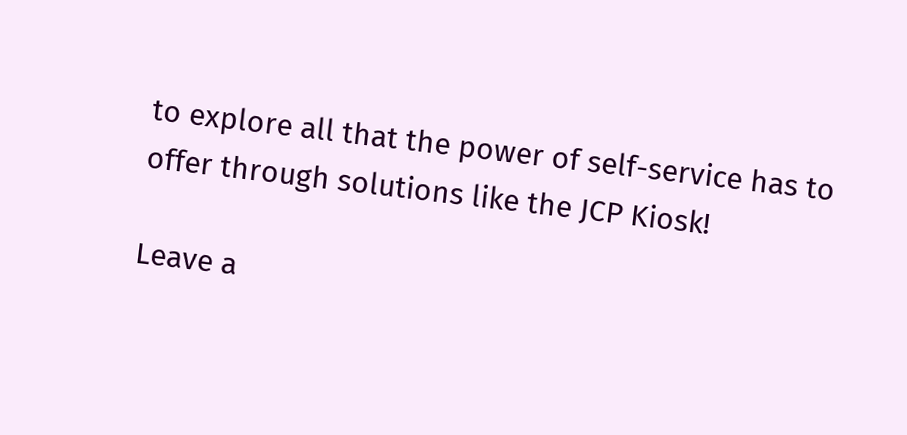to explore all that the power of self-service has to offer through solutions like the JCP Kiosk!

Leave a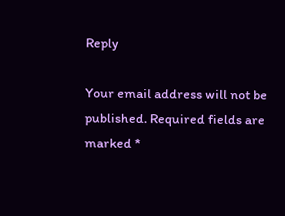Reply

Your email address will not be published. Required fields are marked *